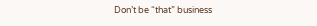Don’t be “that” business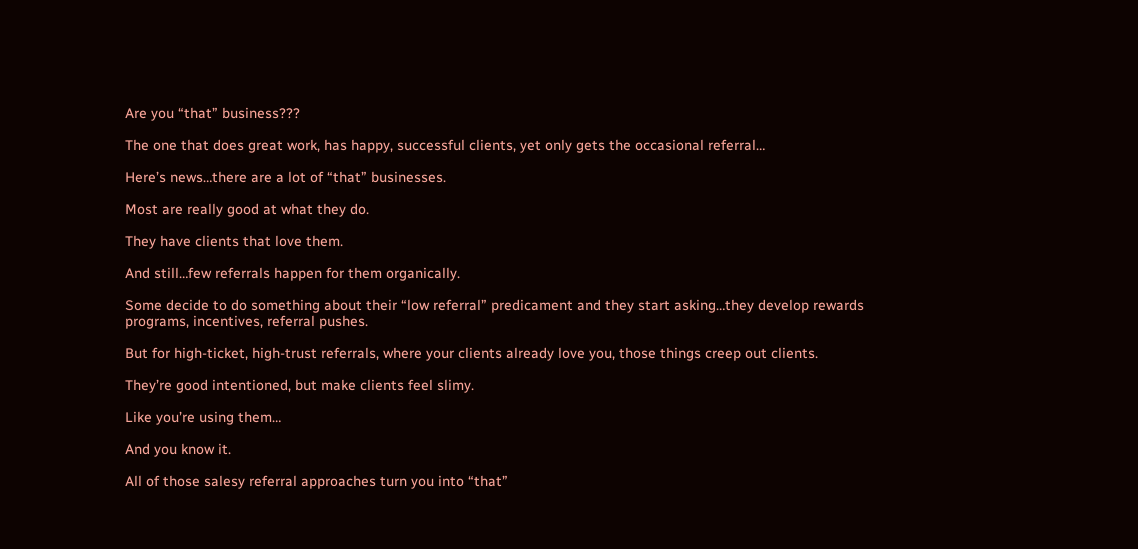Are you “that” business???

The one that does great work, has happy, successful clients, yet only gets the occasional referral…

Here’s news…there are a lot of “that” businesses.

Most are really good at what they do.

They have clients that love them.

And still…few referrals happen for them organically.

Some decide to do something about their “low referral” predicament and they start asking…they develop rewards programs, incentives, referral pushes.

But for high-ticket, high-trust referrals, where your clients already love you, those things creep out clients.

They’re good intentioned, but make clients feel slimy.

Like you’re using them…

And you know it.

All of those salesy referral approaches turn you into “that”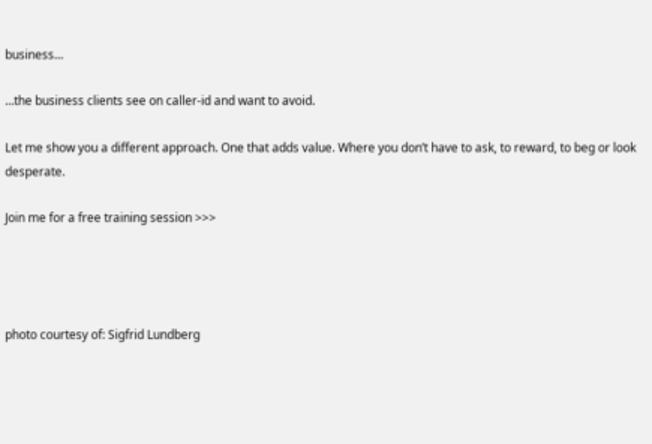business…

…the business clients see on caller-id and want to avoid.

Let me show you a different approach. One that adds value. Where you don’t have to ask, to reward, to beg or look desperate.

Join me for a free training session >>>




photo courtesy of: Sigfrid Lundberg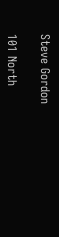Steve Gordon

101 North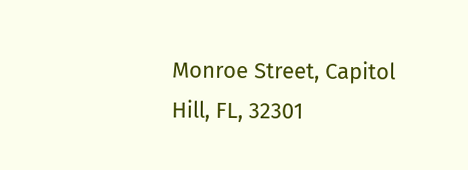Monroe Street, Capitol Hill, FL, 32301